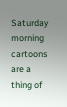Saturday morning cartoons are a thing of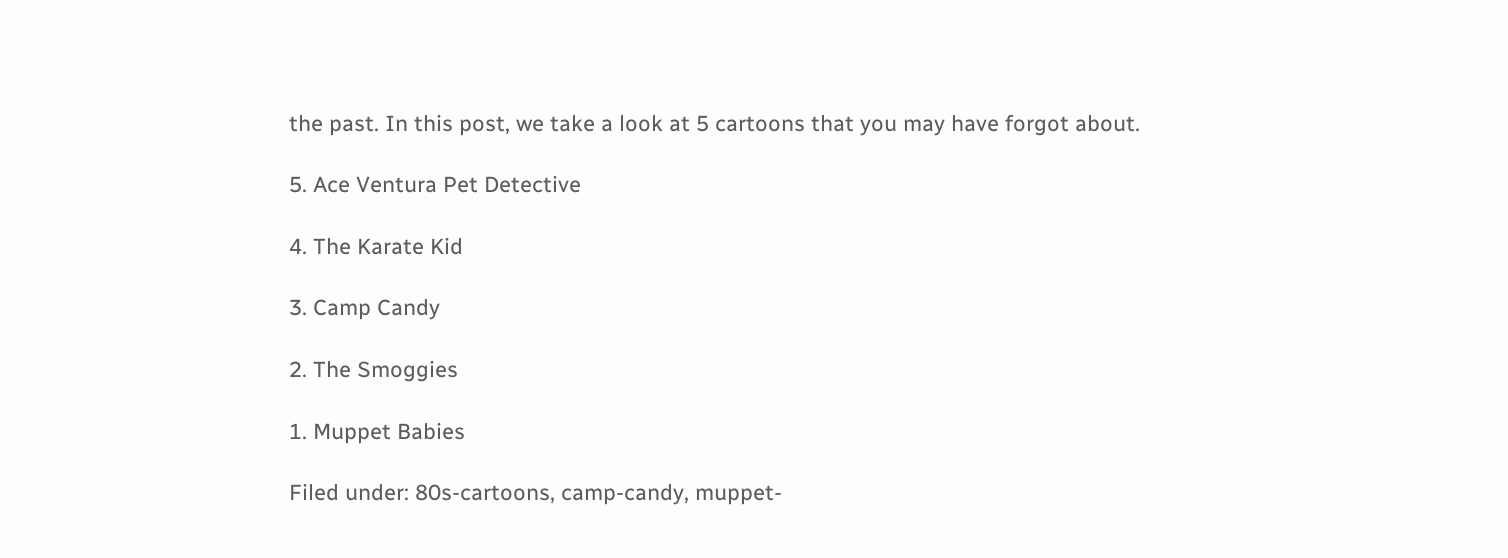the past. In this post, we take a look at 5 cartoons that you may have forgot about.

5. Ace Ventura Pet Detective

4. The Karate Kid

3. Camp Candy

2. The Smoggies

1. Muppet Babies

Filed under: 80s-cartoons, camp-candy, muppet-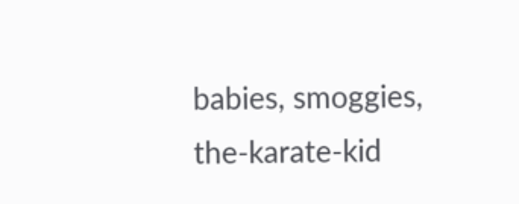babies, smoggies, the-karate-kid